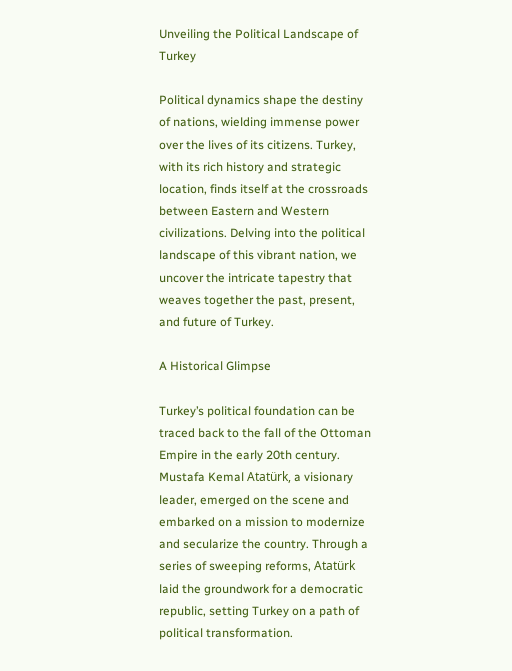Unveiling the Political Landscape of Turkey

Political dynamics shape the destiny of nations, wielding immense power over the lives of its citizens. Turkey, with its rich history and strategic location, finds itself at the crossroads between Eastern and Western civilizations. Delving into the political landscape of this vibrant nation, we uncover the intricate tapestry that weaves together the past, present, and future of Turkey.

A Historical Glimpse

Turkey’s political foundation can be traced back to the fall of the Ottoman Empire in the early 20th century. Mustafa Kemal Atatürk, a visionary leader, emerged on the scene and embarked on a mission to modernize and secularize the country. Through a series of sweeping reforms, Atatürk laid the groundwork for a democratic republic, setting Turkey on a path of political transformation.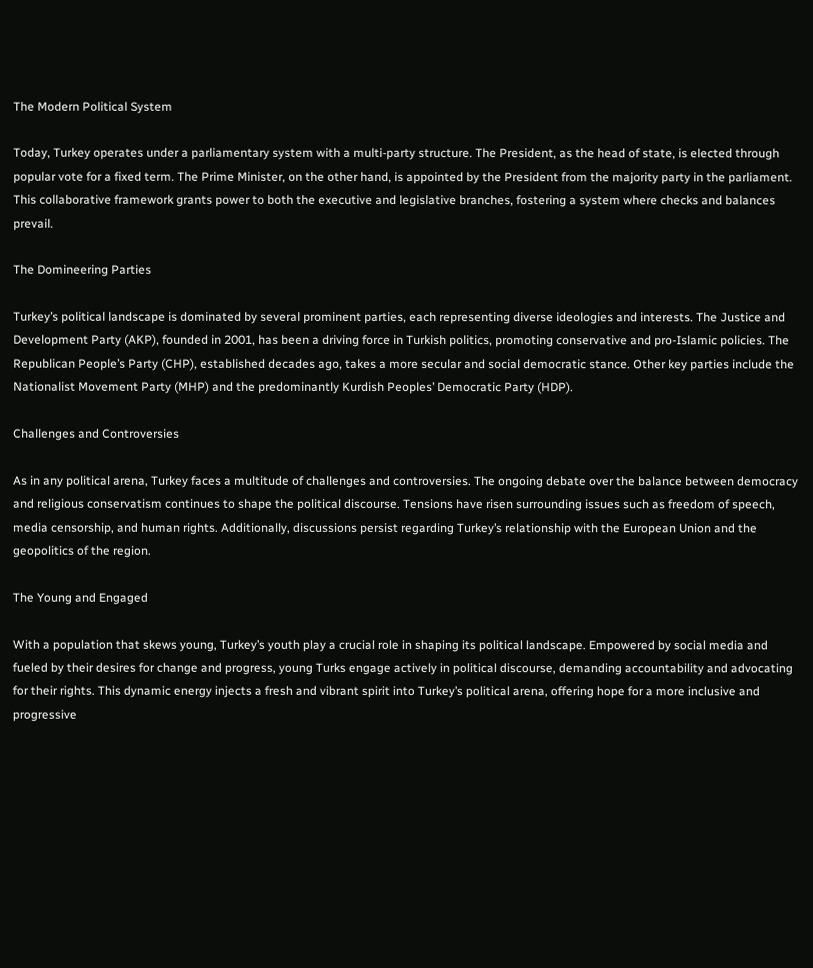The Modern Political System

Today, Turkey operates under a parliamentary system with a multi-party structure. The President, as the head of state, is elected through popular vote for a fixed term. The Prime Minister, on the other hand, is appointed by the President from the majority party in the parliament. This collaborative framework grants power to both the executive and legislative branches, fostering a system where checks and balances prevail.

The Domineering Parties

Turkey’s political landscape is dominated by several prominent parties, each representing diverse ideologies and interests. The Justice and Development Party (AKP), founded in 2001, has been a driving force in Turkish politics, promoting conservative and pro-Islamic policies. The Republican People’s Party (CHP), established decades ago, takes a more secular and social democratic stance. Other key parties include the Nationalist Movement Party (MHP) and the predominantly Kurdish Peoples’ Democratic Party (HDP).

Challenges and Controversies

As in any political arena, Turkey faces a multitude of challenges and controversies. The ongoing debate over the balance between democracy and religious conservatism continues to shape the political discourse. Tensions have risen surrounding issues such as freedom of speech, media censorship, and human rights. Additionally, discussions persist regarding Turkey’s relationship with the European Union and the geopolitics of the region.

The Young and Engaged

With a population that skews young, Turkey’s youth play a crucial role in shaping its political landscape. Empowered by social media and fueled by their desires for change and progress, young Turks engage actively in political discourse, demanding accountability and advocating for their rights. This dynamic energy injects a fresh and vibrant spirit into Turkey’s political arena, offering hope for a more inclusive and progressive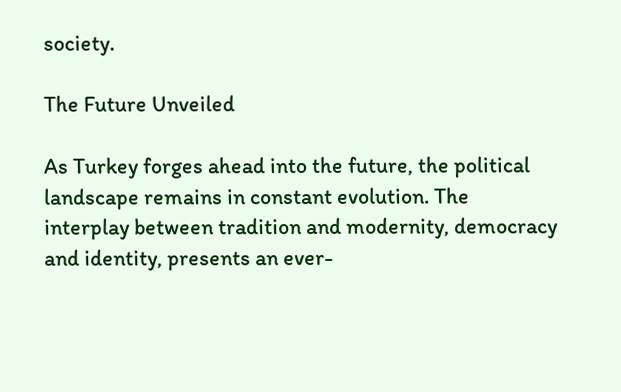society.

The Future Unveiled

As Turkey forges ahead into the future, the political landscape remains in constant evolution. The interplay between tradition and modernity, democracy and identity, presents an ever-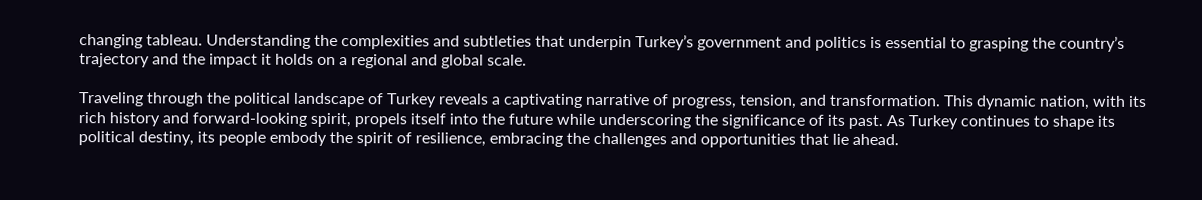changing tableau. Understanding the complexities and subtleties that underpin Turkey’s government and politics is essential to grasping the country’s trajectory and the impact it holds on a regional and global scale.

Traveling through the political landscape of Turkey reveals a captivating narrative of progress, tension, and transformation. This dynamic nation, with its rich history and forward-looking spirit, propels itself into the future while underscoring the significance of its past. As Turkey continues to shape its political destiny, its people embody the spirit of resilience, embracing the challenges and opportunities that lie ahead.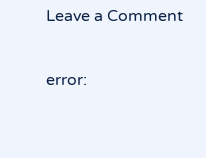Leave a Comment

error: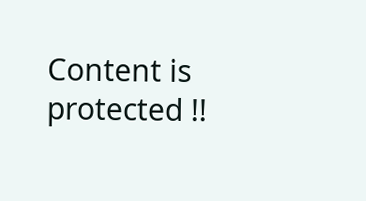Content is protected !!